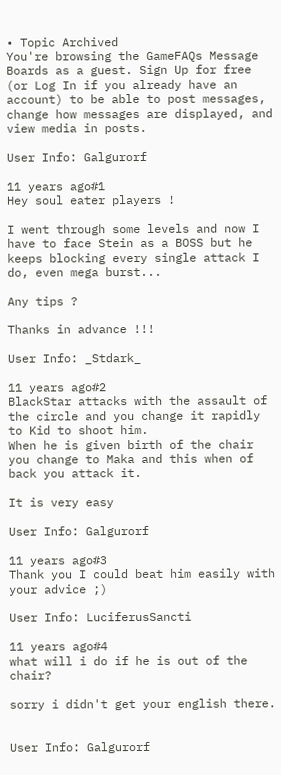• Topic Archived
You're browsing the GameFAQs Message Boards as a guest. Sign Up for free (or Log In if you already have an account) to be able to post messages, change how messages are displayed, and view media in posts.

User Info: Galgurorf

11 years ago#1
Hey soul eater players !

I went through some levels and now I have to face Stein as a BOSS but he keeps blocking every single attack I do, even mega burst...

Any tips ?

Thanks in advance !!!

User Info: _Stdark_

11 years ago#2
BlackStar attacks with the assault of the circle and you change it rapidly to Kid to shoot him.
When he is given birth of the chair you change to Maka and this when of back you attack it.

It is very easy

User Info: Galgurorf

11 years ago#3
Thank you I could beat him easily with your advice ;)

User Info: LuciferusSancti

11 years ago#4
what will i do if he is out of the chair?

sorry i didn't get your english there.


User Info: Galgurorf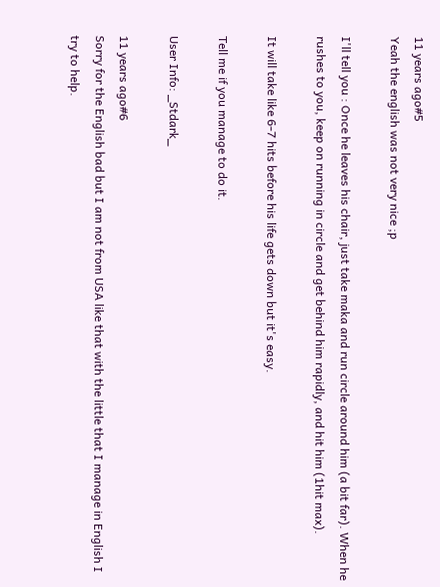11 years ago#5
Yeah the english was not very nice ;p

I'll tell you : Once he leaves his chair, just take maka and run circle around him (a bit far). When he rushes to you, keep on running in circle and get behind him rapidly, and hit him (1hit max).

It will take like 6-7 hits before his life gets down but it's easy.

Tell me if you manage to do it.

User Info: _Stdark_

11 years ago#6
Sorry for the English bad but I am not from USA like that with the little that I manage in English I try to help.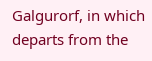Galgurorf, in which departs from the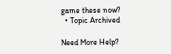game these now?
  • Topic Archived

Need More Help?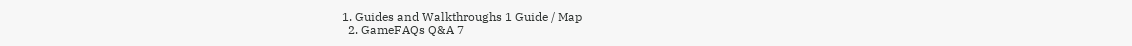1. Guides and Walkthroughs 1 Guide / Map
  2. GameFAQs Q&A 7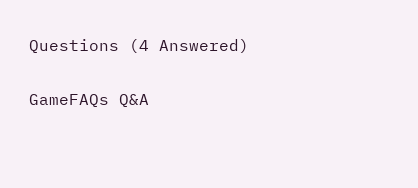Questions (4 Answered)

GameFAQs Q&A